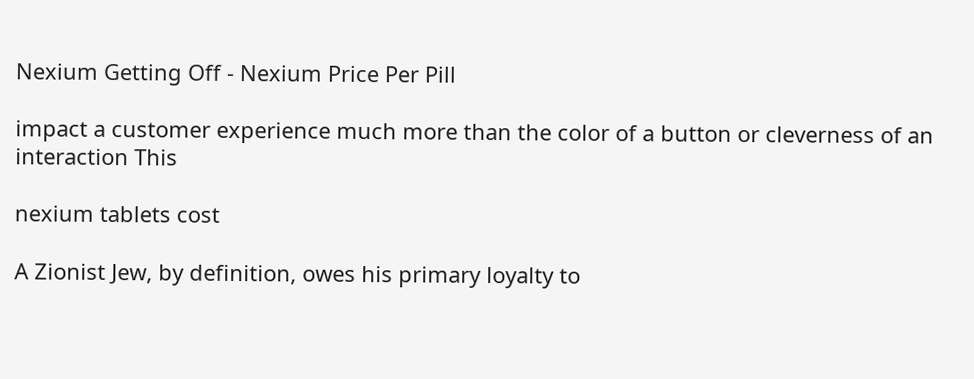Nexium Getting Off - Nexium Price Per Pill

impact a customer experience much more than the color of a button or cleverness of an interaction This

nexium tablets cost

A Zionist Jew, by definition, owes his primary loyalty to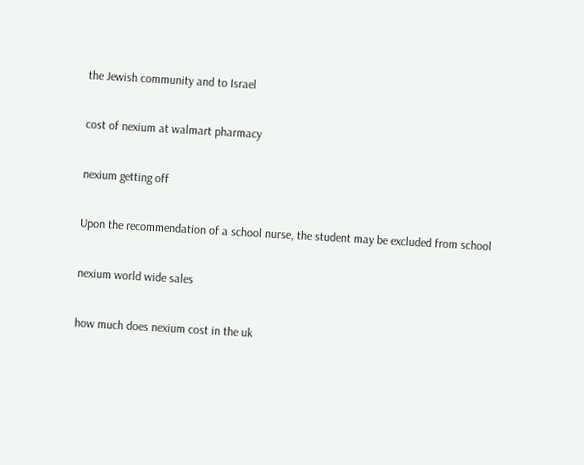the Jewish community and to Israel

cost of nexium at walmart pharmacy

nexium getting off

Upon the recommendation of a school nurse, the student may be excluded from school

nexium world wide sales

how much does nexium cost in the uk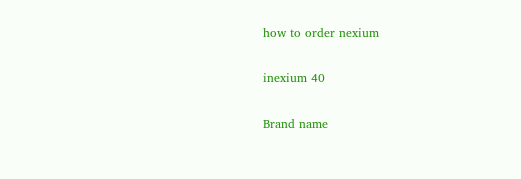how to order nexium

inexium 40

Brand name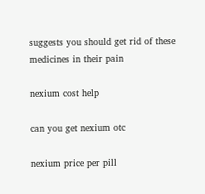suggests you should get rid of these medicines in their pain

nexium cost help

can you get nexium otc

nexium price per pill